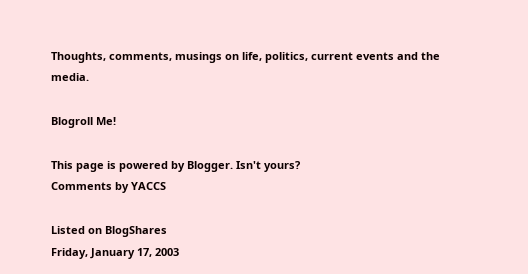Thoughts, comments, musings on life, politics, current events and the media.

Blogroll Me!

This page is powered by Blogger. Isn't yours?
Comments by YACCS

Listed on BlogShares
Friday, January 17, 2003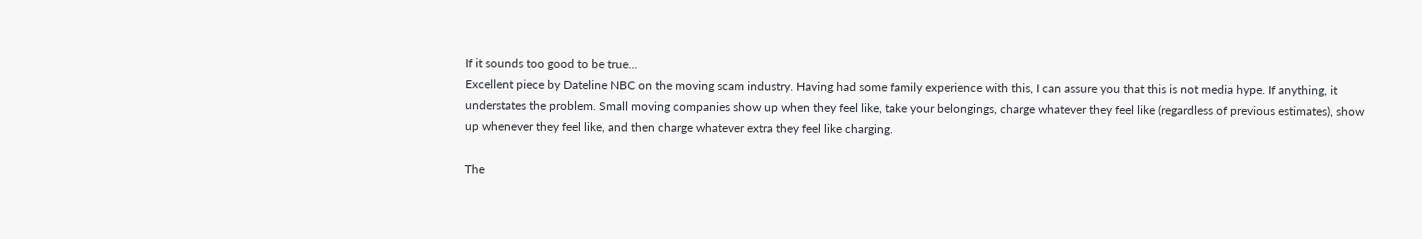If it sounds too good to be true...
Excellent piece by Dateline NBC on the moving scam industry. Having had some family experience with this, I can assure you that this is not media hype. If anything, it understates the problem. Small moving companies show up when they feel like, take your belongings, charge whatever they feel like (regardless of previous estimates), show up whenever they feel like, and then charge whatever extra they feel like charging.

The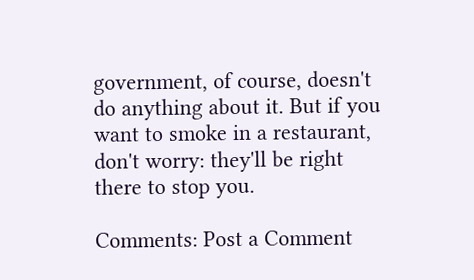government, of course, doesn't do anything about it. But if you want to smoke in a restaurant, don't worry: they'll be right there to stop you.

Comments: Post a Comment